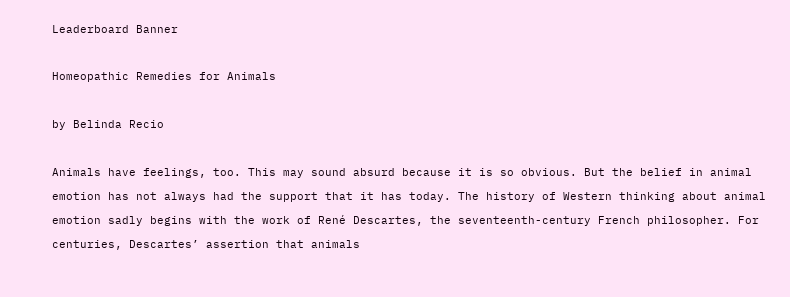Leaderboard Banner

Homeopathic Remedies for Animals

by Belinda Recio

Animals have feelings, too. This may sound absurd because it is so obvious. But the belief in animal emotion has not always had the support that it has today. The history of Western thinking about animal emotion sadly begins with the work of René Descartes, the seventeenth-century French philosopher. For centuries, Descartes’ assertion that animals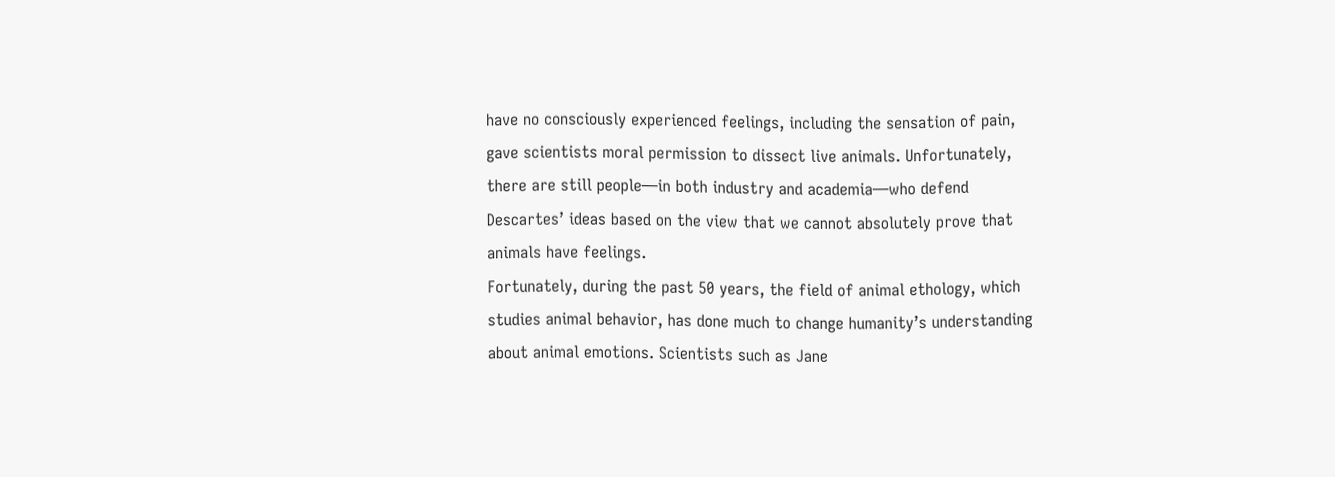have no consciously experienced feelings, including the sensation of pain, gave scientists moral permission to dissect live animals. Unfortunately, there are still people—in both industry and academia—who defend Descartes’ ideas based on the view that we cannot absolutely prove that animals have feelings.
Fortunately, during the past 50 years, the field of animal ethology, which studies animal behavior, has done much to change humanity’s understanding about animal emotions. Scientists such as Jane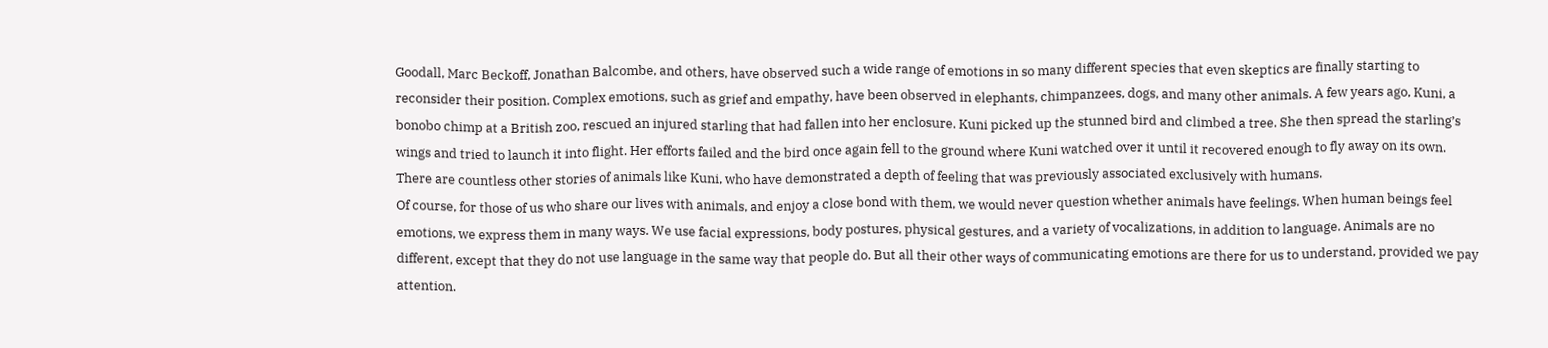Goodall, Marc Beckoff, Jonathan Balcombe, and others, have observed such a wide range of emotions in so many different species that even skeptics are finally starting to reconsider their position. Complex emotions, such as grief and empathy, have been observed in elephants, chimpanzees, dogs, and many other animals. A few years ago, Kuni, a bonobo chimp at a British zoo, rescued an injured starling that had fallen into her enclosure. Kuni picked up the stunned bird and climbed a tree. She then spread the starling’s wings and tried to launch it into flight. Her efforts failed and the bird once again fell to the ground where Kuni watched over it until it recovered enough to fly away on its own. There are countless other stories of animals like Kuni, who have demonstrated a depth of feeling that was previously associated exclusively with humans.
Of course, for those of us who share our lives with animals, and enjoy a close bond with them, we would never question whether animals have feelings. When human beings feel emotions, we express them in many ways. We use facial expressions, body postures, physical gestures, and a variety of vocalizations, in addition to language. Animals are no different, except that they do not use language in the same way that people do. But all their other ways of communicating emotions are there for us to understand, provided we pay attention.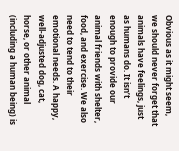Obvious as it might seem, we should never forget that animals have feelings, just as humans do. It isn’t enough to provide our animal friends with shelter, food, and exercise. We also need to tend to their emotional needs. A happy, well-adjusted dog, cat, horse, or other animal (including a human being) is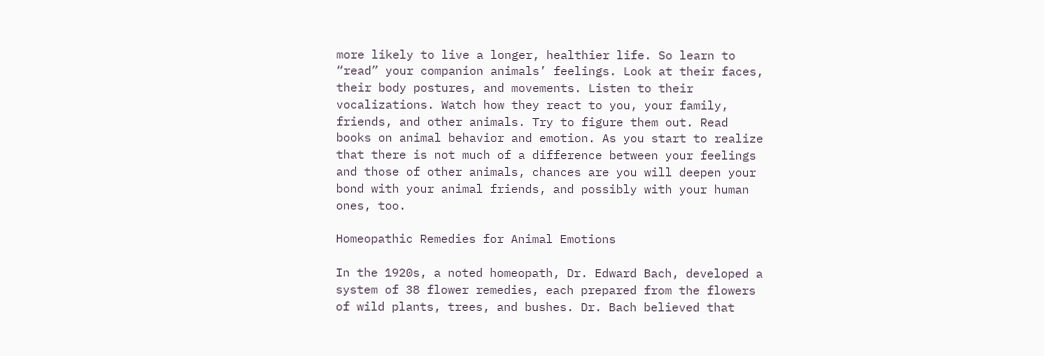more likely to live a longer, healthier life. So learn to “read” your companion animals’ feelings. Look at their faces, their body postures, and movements. Listen to their vocalizations. Watch how they react to you, your family, friends, and other animals. Try to figure them out. Read books on animal behavior and emotion. As you start to realize that there is not much of a difference between your feelings and those of other animals, chances are you will deepen your bond with your animal friends, and possibly with your human ones, too.

Homeopathic Remedies for Animal Emotions

In the 1920s, a noted homeopath, Dr. Edward Bach, developed a system of 38 flower remedies, each prepared from the flowers of wild plants, trees, and bushes. Dr. Bach believed that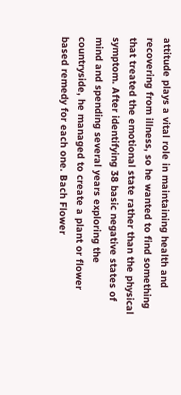attitude plays a vital role in maintaining health and recovering from illness, so he wanted to find something that treated the emotional state rather than the physical symptom. After identifying 38 basic negative states of mind and spending several years exploring the countryside, he managed to create a plant or flower based remedy for each one. Bach Flower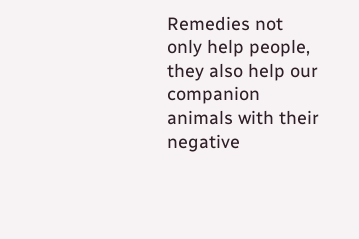Remedies not only help people, they also help our companion animals with their negative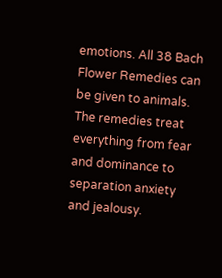emotions. All 38 Bach Flower Remedies can be given to animals. The remedies treat everything from fear and dominance to separation anxiety and jealousy.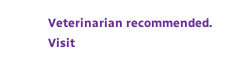Veterinarian recommended. Visit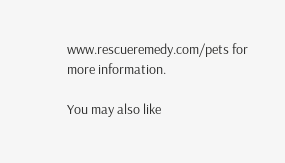www.rescueremedy.com/pets for more information.

You may also like